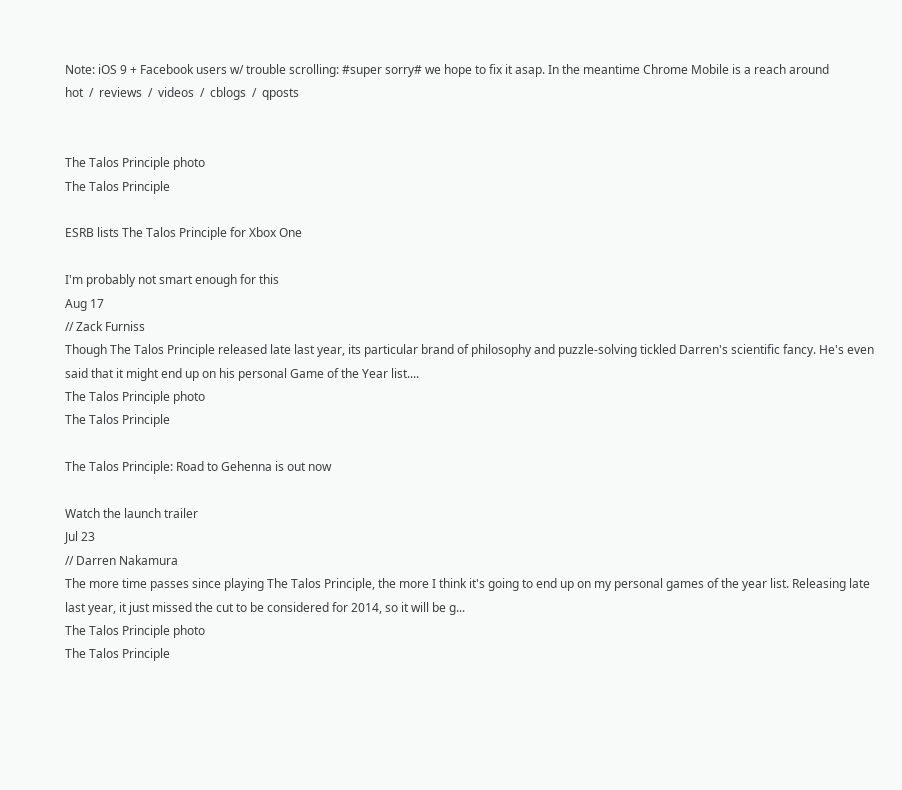Note: iOS 9 + Facebook users w/ trouble scrolling: #super sorry# we hope to fix it asap. In the meantime Chrome Mobile is a reach around
hot  /  reviews  /  videos  /  cblogs  /  qposts


The Talos Principle photo
The Talos Principle

ESRB lists The Talos Principle for Xbox One

I'm probably not smart enough for this
Aug 17
// Zack Furniss
Though The Talos Principle released late last year, its particular brand of philosophy and puzzle-solving tickled Darren's scientific fancy. He's even said that it might end up on his personal Game of the Year list....
The Talos Principle photo
The Talos Principle

The Talos Principle: Road to Gehenna is out now

Watch the launch trailer
Jul 23
// Darren Nakamura
The more time passes since playing The Talos Principle, the more I think it's going to end up on my personal games of the year list. Releasing late last year, it just missed the cut to be considered for 2014, so it will be g...
The Talos Principle photo
The Talos Principle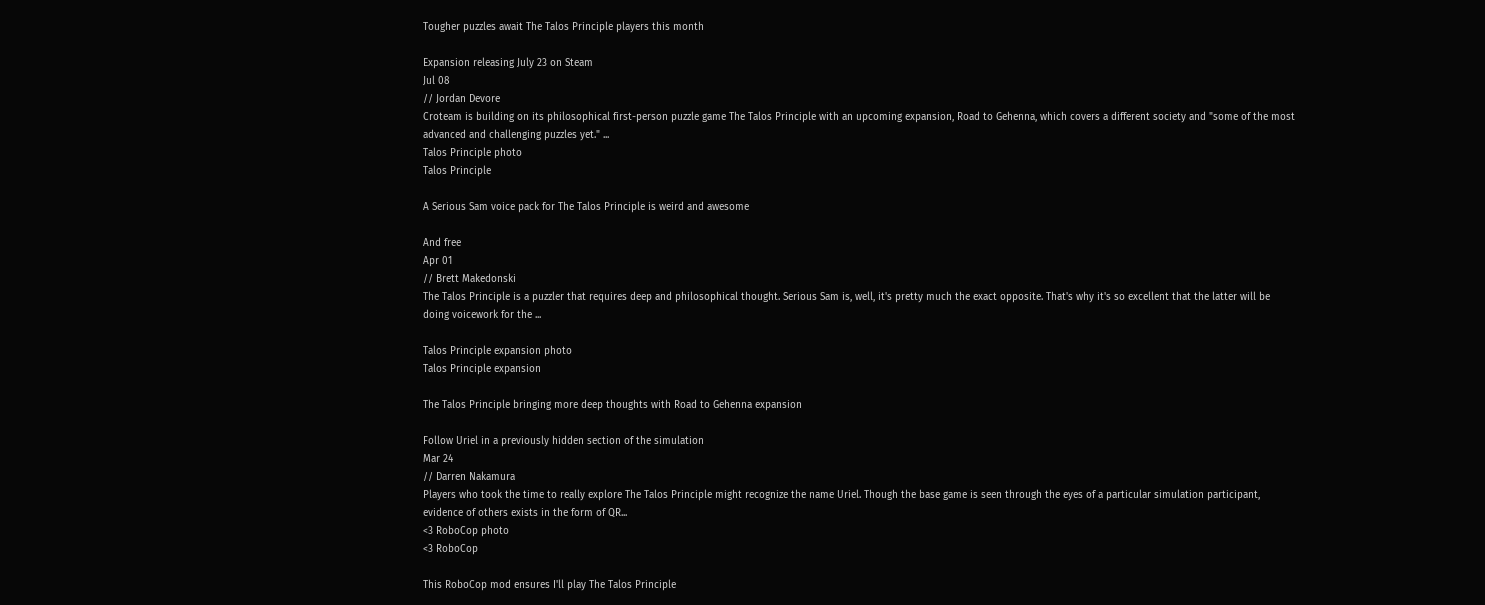Tougher puzzles await The Talos Principle players this month

Expansion releasing July 23 on Steam
Jul 08
// Jordan Devore
Croteam is building on its philosophical first-person puzzle game The Talos Principle with an upcoming expansion, Road to Gehenna, which covers a different society and "some of the most advanced and challenging puzzles yet." ...
Talos Principle photo
Talos Principle

A Serious Sam voice pack for The Talos Principle is weird and awesome

And free
Apr 01
// Brett Makedonski
The Talos Principle is a puzzler that requires deep and philosophical thought. Serious Sam is, well, it's pretty much the exact opposite. That's why it's so excellent that the latter will be doing voicework for the ...

Talos Principle expansion photo
Talos Principle expansion

The Talos Principle bringing more deep thoughts with Road to Gehenna expansion

Follow Uriel in a previously hidden section of the simulation
Mar 24
// Darren Nakamura
Players who took the time to really explore The Talos Principle might recognize the name Uriel. Though the base game is seen through the eyes of a particular simulation participant, evidence of others exists in the form of QR...
<3 RoboCop photo
<3 RoboCop

This RoboCop mod ensures I'll play The Talos Principle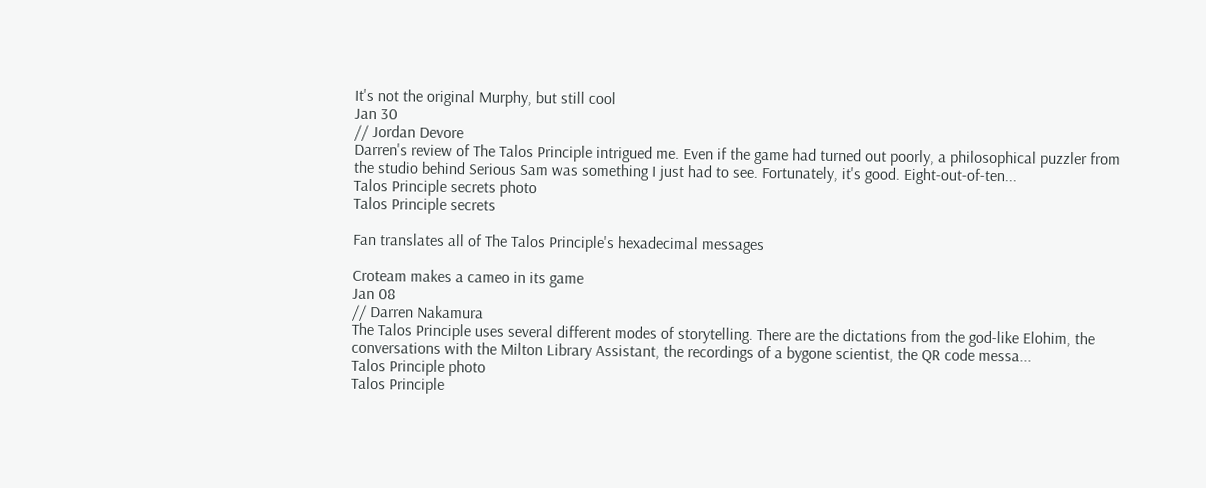It's not the original Murphy, but still cool
Jan 30
// Jordan Devore
Darren's review of The Talos Principle intrigued me. Even if the game had turned out poorly, a philosophical puzzler from the studio behind Serious Sam was something I just had to see. Fortunately, it's good. Eight-out-of-ten...
Talos Principle secrets photo
Talos Principle secrets

Fan translates all of The Talos Principle's hexadecimal messages

Croteam makes a cameo in its game
Jan 08
// Darren Nakamura
The Talos Principle uses several different modes of storytelling. There are the dictations from the god-like Elohim, the conversations with the Milton Library Assistant, the recordings of a bygone scientist, the QR code messa...
Talos Principle photo
Talos Principle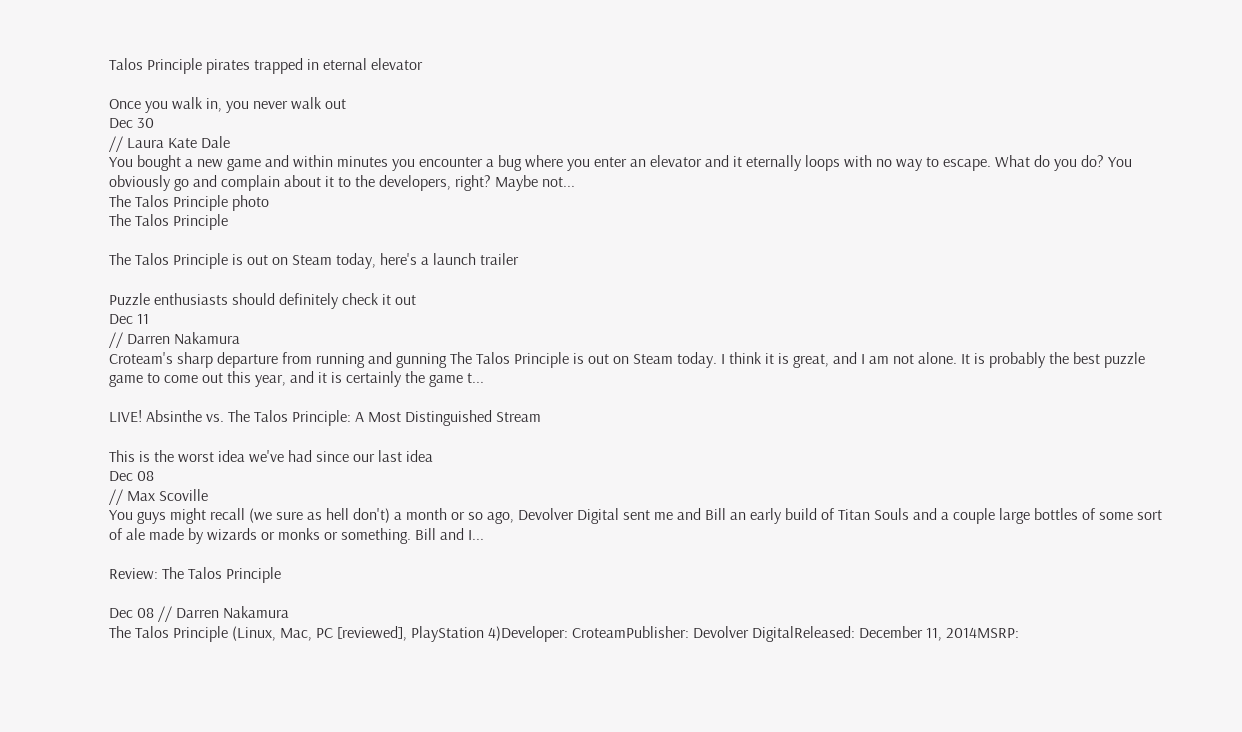Talos Principle pirates trapped in eternal elevator

Once you walk in, you never walk out
Dec 30
// Laura Kate Dale
You bought a new game and within minutes you encounter a bug where you enter an elevator and it eternally loops with no way to escape. What do you do? You obviously go and complain about it to the developers, right? Maybe not...
The Talos Principle photo
The Talos Principle

The Talos Principle is out on Steam today, here's a launch trailer

Puzzle enthusiasts should definitely check it out
Dec 11
// Darren Nakamura
Croteam's sharp departure from running and gunning The Talos Principle is out on Steam today. I think it is great, and I am not alone. It is probably the best puzzle game to come out this year, and it is certainly the game t...

LIVE! Absinthe vs. The Talos Principle: A Most Distinguished Stream

This is the worst idea we've had since our last idea
Dec 08
// Max Scoville
You guys might recall (we sure as hell don't) a month or so ago, Devolver Digital sent me and Bill an early build of Titan Souls and a couple large bottles of some sort of ale made by wizards or monks or something. Bill and I...

Review: The Talos Principle

Dec 08 // Darren Nakamura
The Talos Principle (Linux, Mac, PC [reviewed], PlayStation 4)Developer: CroteamPublisher: Devolver DigitalReleased: December 11, 2014MSRP: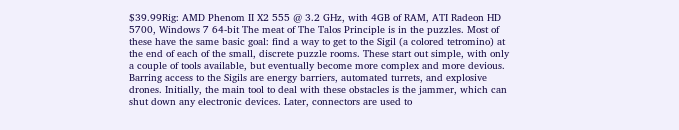$39.99Rig: AMD Phenom II X2 555 @ 3.2 GHz, with 4GB of RAM, ATI Radeon HD 5700, Windows 7 64-bit The meat of The Talos Principle is in the puzzles. Most of these have the same basic goal: find a way to get to the Sigil (a colored tetromino) at the end of each of the small, discrete puzzle rooms. These start out simple, with only a couple of tools available, but eventually become more complex and more devious. Barring access to the Sigils are energy barriers, automated turrets, and explosive drones. Initially, the main tool to deal with these obstacles is the jammer, which can shut down any electronic devices. Later, connectors are used to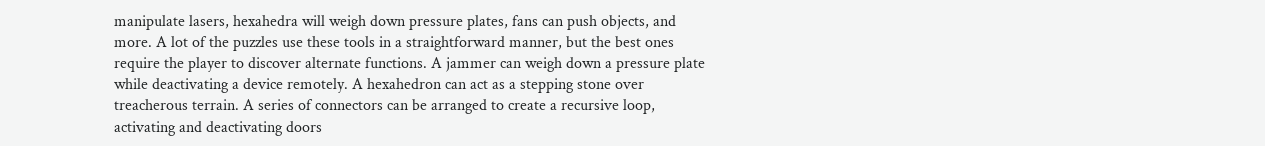manipulate lasers, hexahedra will weigh down pressure plates, fans can push objects, and more. A lot of the puzzles use these tools in a straightforward manner, but the best ones require the player to discover alternate functions. A jammer can weigh down a pressure plate while deactivating a device remotely. A hexahedron can act as a stepping stone over treacherous terrain. A series of connectors can be arranged to create a recursive loop, activating and deactivating doors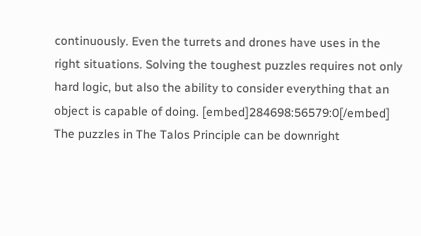continuously. Even the turrets and drones have uses in the right situations. Solving the toughest puzzles requires not only hard logic, but also the ability to consider everything that an object is capable of doing. [embed]284698:56579:0[/embed] The puzzles in The Talos Principle can be downright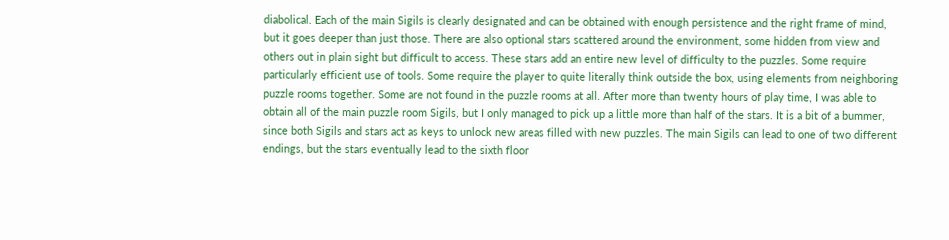diabolical. Each of the main Sigils is clearly designated and can be obtained with enough persistence and the right frame of mind, but it goes deeper than just those. There are also optional stars scattered around the environment, some hidden from view and others out in plain sight but difficult to access. These stars add an entire new level of difficulty to the puzzles. Some require particularly efficient use of tools. Some require the player to quite literally think outside the box, using elements from neighboring puzzle rooms together. Some are not found in the puzzle rooms at all. After more than twenty hours of play time, I was able to obtain all of the main puzzle room Sigils, but I only managed to pick up a little more than half of the stars. It is a bit of a bummer, since both Sigils and stars act as keys to unlock new areas filled with new puzzles. The main Sigils can lead to one of two different endings, but the stars eventually lead to the sixth floor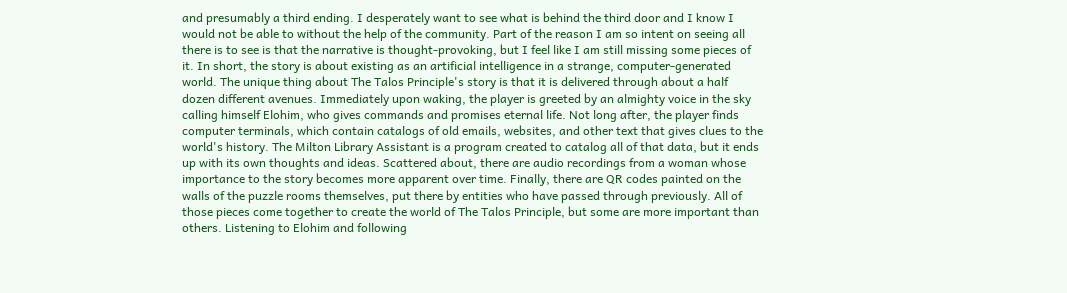and presumably a third ending. I desperately want to see what is behind the third door and I know I would not be able to without the help of the community. Part of the reason I am so intent on seeing all there is to see is that the narrative is thought-provoking, but I feel like I am still missing some pieces of it. In short, the story is about existing as an artificial intelligence in a strange, computer-generated world. The unique thing about The Talos Principle's story is that it is delivered through about a half dozen different avenues. Immediately upon waking, the player is greeted by an almighty voice in the sky calling himself Elohim, who gives commands and promises eternal life. Not long after, the player finds computer terminals, which contain catalogs of old emails, websites, and other text that gives clues to the world's history. The Milton Library Assistant is a program created to catalog all of that data, but it ends up with its own thoughts and ideas. Scattered about, there are audio recordings from a woman whose importance to the story becomes more apparent over time. Finally, there are QR codes painted on the walls of the puzzle rooms themselves, put there by entities who have passed through previously. All of those pieces come together to create the world of The Talos Principle, but some are more important than others. Listening to Elohim and following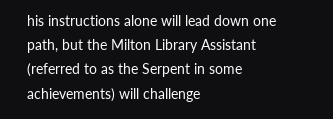his instructions alone will lead down one path, but the Milton Library Assistant (referred to as the Serpent in some achievements) will challenge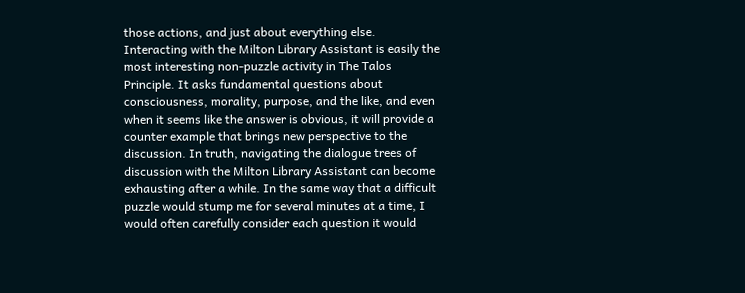those actions, and just about everything else. Interacting with the Milton Library Assistant is easily the most interesting non-puzzle activity in The Talos Principle. It asks fundamental questions about consciousness, morality, purpose, and the like, and even when it seems like the answer is obvious, it will provide a counter example that brings new perspective to the discussion. In truth, navigating the dialogue trees of discussion with the Milton Library Assistant can become exhausting after a while. In the same way that a difficult puzzle would stump me for several minutes at a time, I would often carefully consider each question it would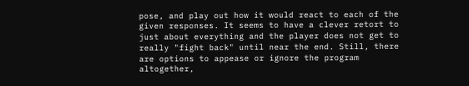pose, and play out how it would react to each of the given responses. It seems to have a clever retort to just about everything and the player does not get to really "fight back" until near the end. Still, there are options to appease or ignore the program altogether,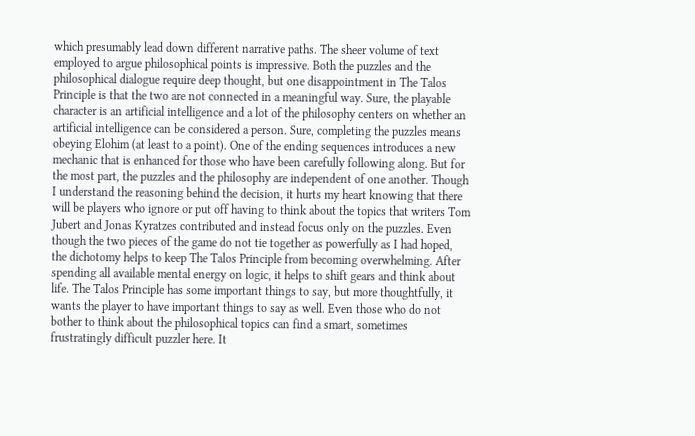which presumably lead down different narrative paths. The sheer volume of text employed to argue philosophical points is impressive. Both the puzzles and the philosophical dialogue require deep thought, but one disappointment in The Talos Principle is that the two are not connected in a meaningful way. Sure, the playable character is an artificial intelligence and a lot of the philosophy centers on whether an artificial intelligence can be considered a person. Sure, completing the puzzles means obeying Elohim (at least to a point). One of the ending sequences introduces a new mechanic that is enhanced for those who have been carefully following along. But for the most part, the puzzles and the philosophy are independent of one another. Though I understand the reasoning behind the decision, it hurts my heart knowing that there will be players who ignore or put off having to think about the topics that writers Tom Jubert and Jonas Kyratzes contributed and instead focus only on the puzzles. Even though the two pieces of the game do not tie together as powerfully as I had hoped, the dichotomy helps to keep The Talos Principle from becoming overwhelming. After spending all available mental energy on logic, it helps to shift gears and think about life. The Talos Principle has some important things to say, but more thoughtfully, it wants the player to have important things to say as well. Even those who do not bother to think about the philosophical topics can find a smart, sometimes frustratingly difficult puzzler here. It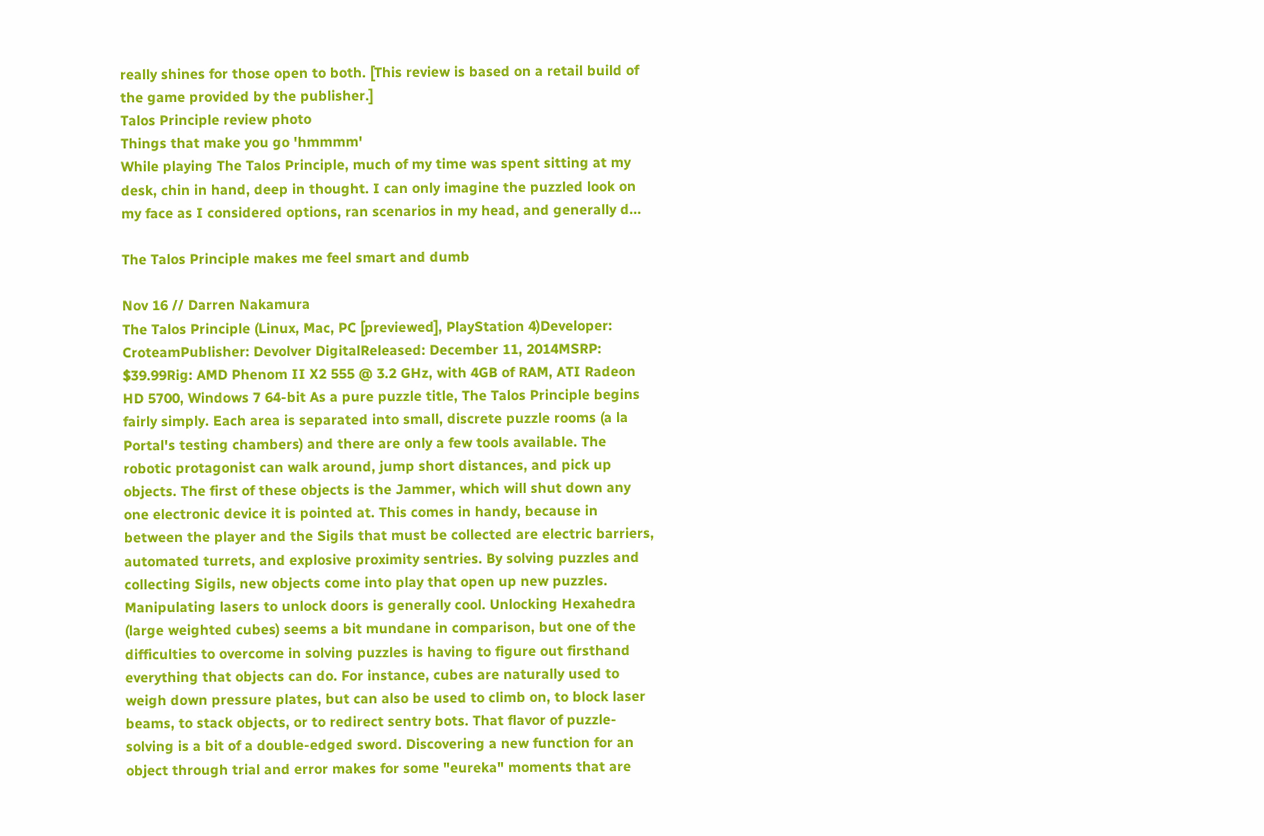really shines for those open to both. [This review is based on a retail build of the game provided by the publisher.]
Talos Principle review photo
Things that make you go 'hmmmm'
While playing The Talos Principle, much of my time was spent sitting at my desk, chin in hand, deep in thought. I can only imagine the puzzled look on my face as I considered options, ran scenarios in my head, and generally d...

The Talos Principle makes me feel smart and dumb

Nov 16 // Darren Nakamura
The Talos Principle (Linux, Mac, PC [previewed], PlayStation 4)Developer: CroteamPublisher: Devolver DigitalReleased: December 11, 2014MSRP: $39.99Rig: AMD Phenom II X2 555 @ 3.2 GHz, with 4GB of RAM, ATI Radeon HD 5700, Windows 7 64-bit As a pure puzzle title, The Talos Principle begins fairly simply. Each area is separated into small, discrete puzzle rooms (a la Portal's testing chambers) and there are only a few tools available. The robotic protagonist can walk around, jump short distances, and pick up objects. The first of these objects is the Jammer, which will shut down any one electronic device it is pointed at. This comes in handy, because in between the player and the Sigils that must be collected are electric barriers, automated turrets, and explosive proximity sentries. By solving puzzles and collecting Sigils, new objects come into play that open up new puzzles. Manipulating lasers to unlock doors is generally cool. Unlocking Hexahedra (large weighted cubes) seems a bit mundane in comparison, but one of the difficulties to overcome in solving puzzles is having to figure out firsthand everything that objects can do. For instance, cubes are naturally used to weigh down pressure plates, but can also be used to climb on, to block laser beams, to stack objects, or to redirect sentry bots. That flavor of puzzle-solving is a bit of a double-edged sword. Discovering a new function for an object through trial and error makes for some "eureka" moments that are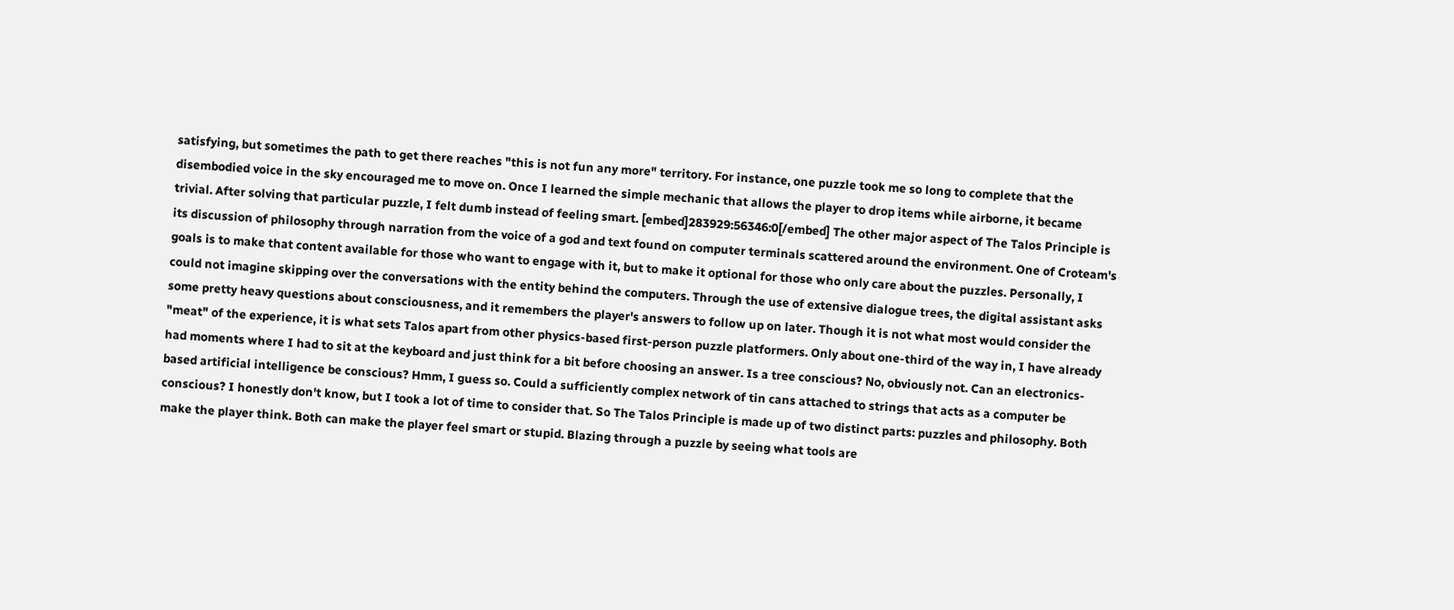satisfying, but sometimes the path to get there reaches "this is not fun any more" territory. For instance, one puzzle took me so long to complete that the disembodied voice in the sky encouraged me to move on. Once I learned the simple mechanic that allows the player to drop items while airborne, it became trivial. After solving that particular puzzle, I felt dumb instead of feeling smart. [embed]283929:56346:0[/embed] The other major aspect of The Talos Principle is its discussion of philosophy through narration from the voice of a god and text found on computer terminals scattered around the environment. One of Croteam's goals is to make that content available for those who want to engage with it, but to make it optional for those who only care about the puzzles. Personally, I could not imagine skipping over the conversations with the entity behind the computers. Through the use of extensive dialogue trees, the digital assistant asks some pretty heavy questions about consciousness, and it remembers the player's answers to follow up on later. Though it is not what most would consider the "meat" of the experience, it is what sets Talos apart from other physics-based first-person puzzle platformers. Only about one-third of the way in, I have already had moments where I had to sit at the keyboard and just think for a bit before choosing an answer. Is a tree conscious? No, obviously not. Can an electronics-based artificial intelligence be conscious? Hmm, I guess so. Could a sufficiently complex network of tin cans attached to strings that acts as a computer be conscious? I honestly don't know, but I took a lot of time to consider that. So The Talos Principle is made up of two distinct parts: puzzles and philosophy. Both make the player think. Both can make the player feel smart or stupid. Blazing through a puzzle by seeing what tools are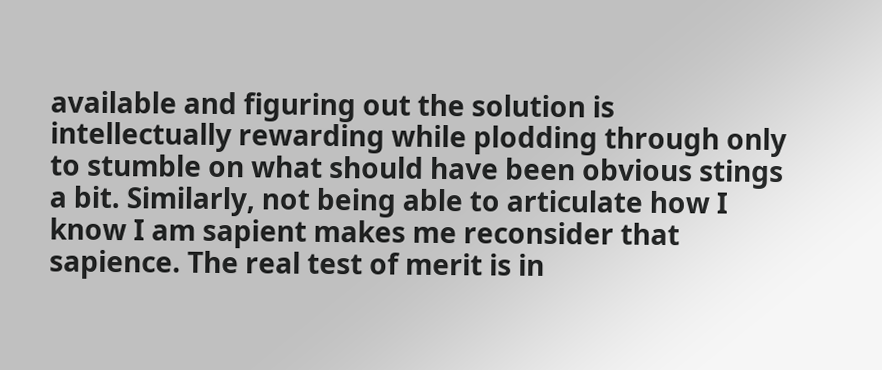available and figuring out the solution is intellectually rewarding while plodding through only to stumble on what should have been obvious stings a bit. Similarly, not being able to articulate how I know I am sapient makes me reconsider that sapience. The real test of merit is in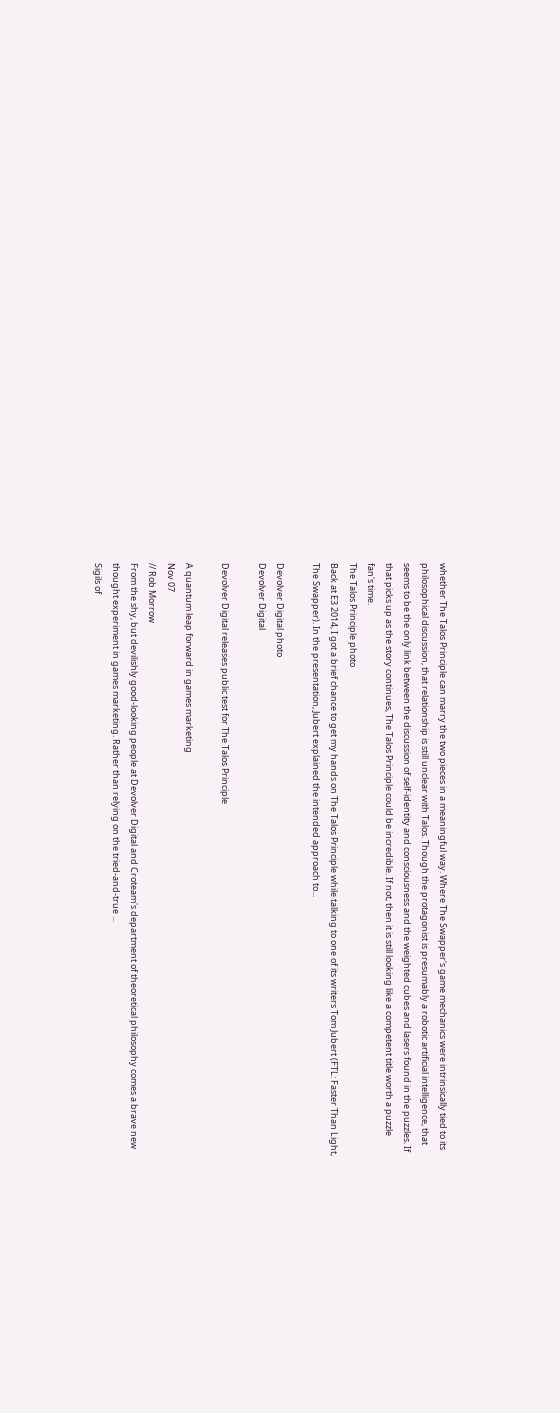whether The Talos Principle can marry the two pieces in a meaningful way. Where The Swapper's game mechanics were intrinsically tied to its philosophical discussion, that relationship is still unclear with Talos. Though the protagonist is presumably a robotic artificial intelligence, that seems to be the only link between the discussion of self-identity and consciousness and the weighted cubes and lasers found in the puzzles. If that picks up as the story continues, The Talos Principle could be incredible. If not, then it is still looking like a competent title worth a puzzle fan's time.
The Talos Principle photo
Back at E3 2014, I got a brief chance to get my hands on The Talos Principle while talking to one of its writers Tom Jubert (FTL: Faster Than Light, The Swapper). In the presentation, Jubert explained the intended approach to...

Devolver Digital photo
Devolver Digital

Devolver Digital releases public test for The Talos Principle

A quantum leap forward in games marketing
Nov 07
// Rob Morrow
From the shy, but devilishly good-looking people at Devolver Digital and Croteam's department of theoretical philosophy comes a brave new thought experiment in games marketing. Rather than relying on the tried-and-true ...
Sigils of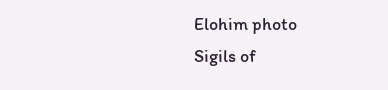Elohim photo
Sigils of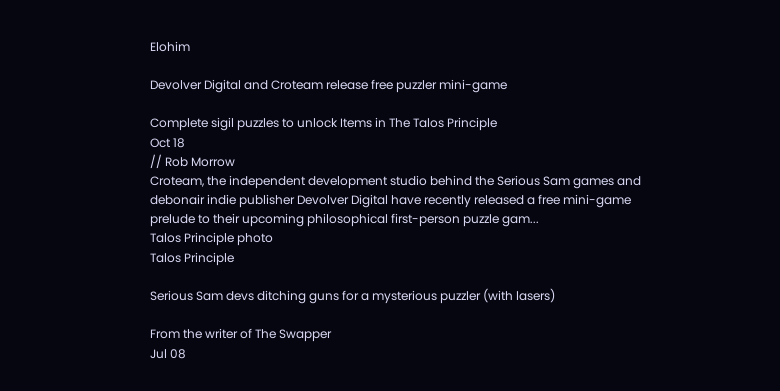Elohim

Devolver Digital and Croteam release free puzzler mini-game

Complete sigil puzzles to unlock Items in The Talos Principle
Oct 18
// Rob Morrow
Croteam, the independent development studio behind the Serious Sam games and debonair indie publisher Devolver Digital have recently released a free mini-game prelude to their upcoming philosophical first-person puzzle gam...
Talos Principle photo
Talos Principle

Serious Sam devs ditching guns for a mysterious puzzler (with lasers)

From the writer of The Swapper
Jul 08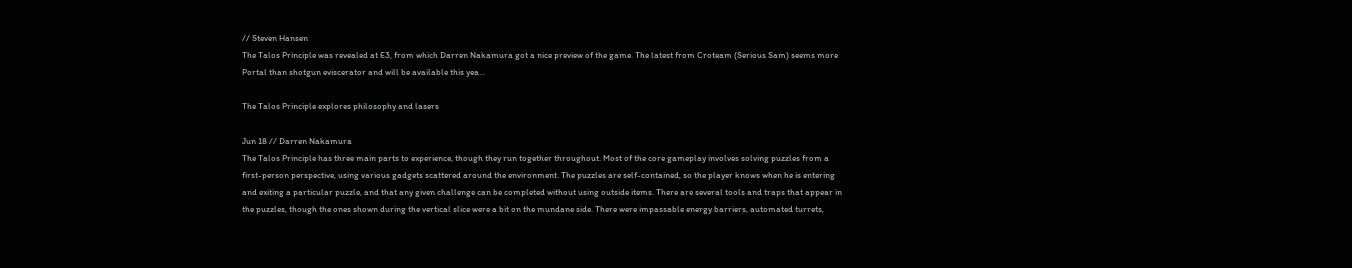// Steven Hansen
The Talos Principle was revealed at E3, from which Darren Nakamura got a nice preview of the game. The latest from Croteam (Serious Sam) seems more Portal than shotgun eviscerator and will be available this yea...

The Talos Principle explores philosophy and lasers

Jun 18 // Darren Nakamura
The Talos Principle has three main parts to experience, though they run together throughout. Most of the core gameplay involves solving puzzles from a first-person perspective, using various gadgets scattered around the environment. The puzzles are self-contained, so the player knows when he is entering and exiting a particular puzzle, and that any given challenge can be completed without using outside items. There are several tools and traps that appear in the puzzles, though the ones shown during the vertical slice were a bit on the mundane side. There were impassable energy barriers, automated turrets,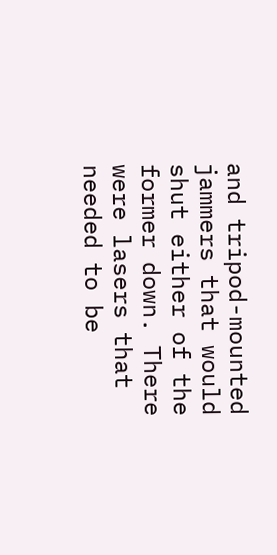and tripod-mounted jammers that would shut either of the former down. There were lasers that needed to be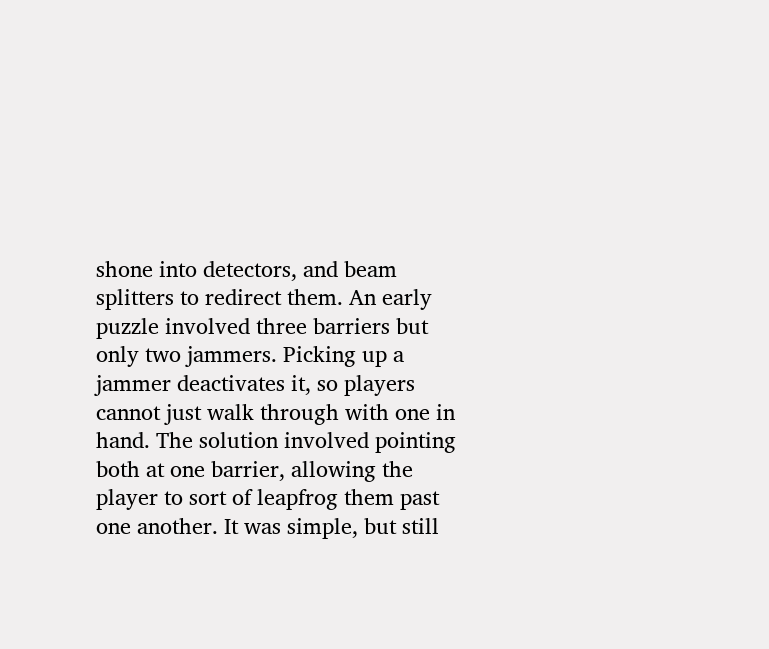shone into detectors, and beam splitters to redirect them. An early puzzle involved three barriers but only two jammers. Picking up a jammer deactivates it, so players cannot just walk through with one in hand. The solution involved pointing both at one barrier, allowing the player to sort of leapfrog them past one another. It was simple, but still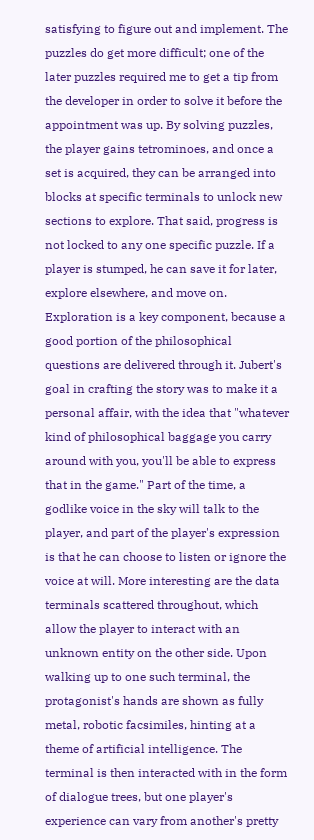satisfying to figure out and implement. The puzzles do get more difficult; one of the later puzzles required me to get a tip from the developer in order to solve it before the appointment was up. By solving puzzles, the player gains tetrominoes, and once a set is acquired, they can be arranged into blocks at specific terminals to unlock new sections to explore. That said, progress is not locked to any one specific puzzle. If a player is stumped, he can save it for later, explore elsewhere, and move on. Exploration is a key component, because a good portion of the philosophical questions are delivered through it. Jubert's goal in crafting the story was to make it a personal affair, with the idea that "whatever kind of philosophical baggage you carry around with you, you'll be able to express that in the game." Part of the time, a godlike voice in the sky will talk to the player, and part of the player's expression is that he can choose to listen or ignore the voice at will. More interesting are the data terminals scattered throughout, which allow the player to interact with an unknown entity on the other side. Upon walking up to one such terminal, the protagonist's hands are shown as fully metal, robotic facsimiles, hinting at a theme of artificial intelligence. The terminal is then interacted with in the form of dialogue trees, but one player's experience can vary from another's pretty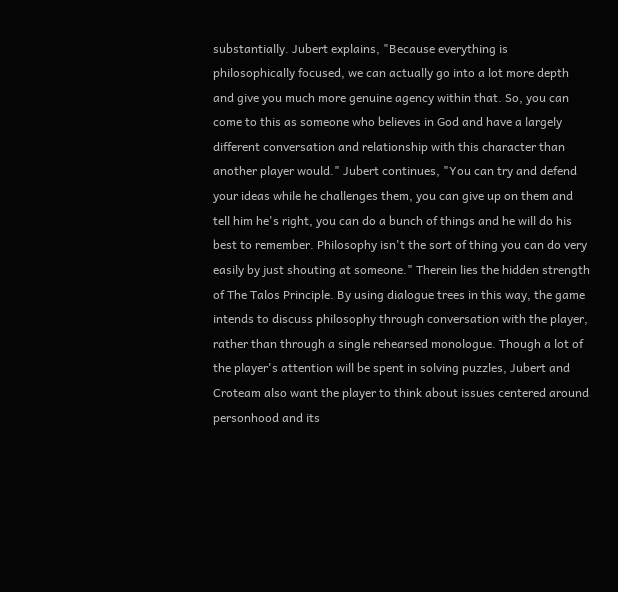substantially. Jubert explains, "Because everything is philosophically focused, we can actually go into a lot more depth and give you much more genuine agency within that. So, you can come to this as someone who believes in God and have a largely different conversation and relationship with this character than another player would." Jubert continues, "You can try and defend your ideas while he challenges them, you can give up on them and tell him he's right, you can do a bunch of things and he will do his best to remember. Philosophy isn't the sort of thing you can do very easily by just shouting at someone." Therein lies the hidden strength of The Talos Principle. By using dialogue trees in this way, the game intends to discuss philosophy through conversation with the player, rather than through a single rehearsed monologue. Though a lot of the player's attention will be spent in solving puzzles, Jubert and Croteam also want the player to think about issues centered around personhood and its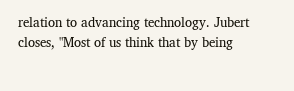relation to advancing technology. Jubert closes, "Most of us think that by being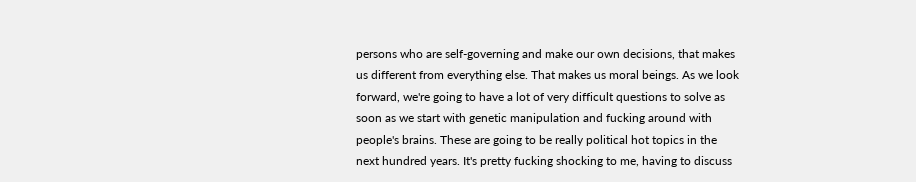persons who are self-governing and make our own decisions, that makes us different from everything else. That makes us moral beings. As we look forward, we're going to have a lot of very difficult questions to solve as soon as we start with genetic manipulation and fucking around with people's brains. These are going to be really political hot topics in the next hundred years. It's pretty fucking shocking to me, having to discuss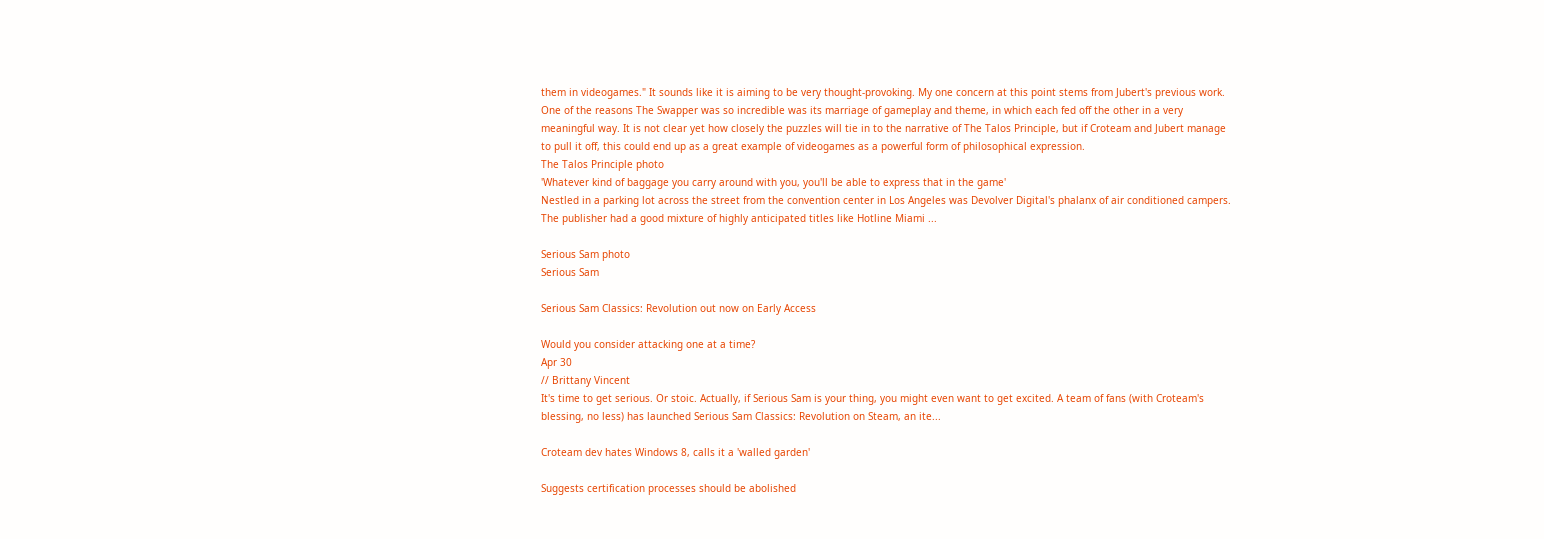them in videogames." It sounds like it is aiming to be very thought-provoking. My one concern at this point stems from Jubert's previous work. One of the reasons The Swapper was so incredible was its marriage of gameplay and theme, in which each fed off the other in a very meaningful way. It is not clear yet how closely the puzzles will tie in to the narrative of The Talos Principle, but if Croteam and Jubert manage to pull it off, this could end up as a great example of videogames as a powerful form of philosophical expression.
The Talos Principle photo
'Whatever kind of baggage you carry around with you, you'll be able to express that in the game'
Nestled in a parking lot across the street from the convention center in Los Angeles was Devolver Digital's phalanx of air conditioned campers. The publisher had a good mixture of highly anticipated titles like Hotline Miami ...

Serious Sam photo
Serious Sam

Serious Sam Classics: Revolution out now on Early Access

Would you consider attacking one at a time?
Apr 30
// Brittany Vincent
It's time to get serious. Or stoic. Actually, if Serious Sam is your thing, you might even want to get excited. A team of fans (with Croteam's blessing, no less) has launched Serious Sam Classics: Revolution on Steam, an ite...

Croteam dev hates Windows 8, calls it a 'walled garden'

Suggests certification processes should be abolished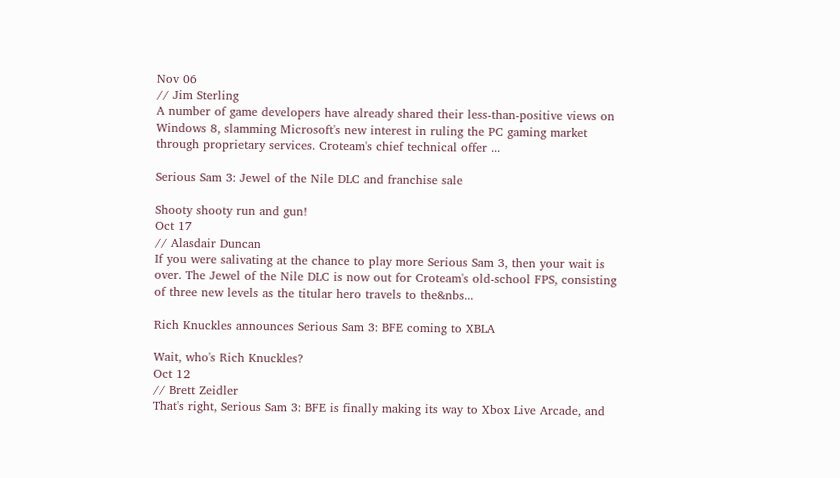Nov 06
// Jim Sterling
A number of game developers have already shared their less-than-positive views on Windows 8, slamming Microsoft's new interest in ruling the PC gaming market through proprietary services. Croteam's chief technical offer ...

Serious Sam 3: Jewel of the Nile DLC and franchise sale

Shooty shooty run and gun!
Oct 17
// Alasdair Duncan
If you were salivating at the chance to play more Serious Sam 3, then your wait is over. The Jewel of the Nile DLC is now out for Croteam's old-school FPS, consisting of three new levels as the titular hero travels to the&nbs...

Rich Knuckles announces Serious Sam 3: BFE coming to XBLA

Wait, who's Rich Knuckles?
Oct 12
// Brett Zeidler
That's right, Serious Sam 3: BFE is finally making its way to Xbox Live Arcade, and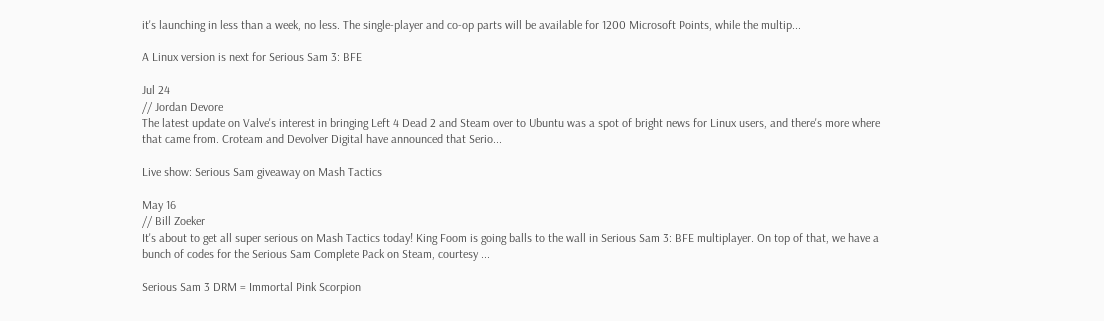it's launching in less than a week, no less. The single-player and co-op parts will be available for 1200 Microsoft Points, while the multip...

A Linux version is next for Serious Sam 3: BFE

Jul 24
// Jordan Devore
The latest update on Valve's interest in bringing Left 4 Dead 2 and Steam over to Ubuntu was a spot of bright news for Linux users, and there's more where that came from. Croteam and Devolver Digital have announced that Serio...

Live show: Serious Sam giveaway on Mash Tactics

May 16
// Bill Zoeker
It's about to get all super serious on Mash Tactics today! King Foom is going balls to the wall in Serious Sam 3: BFE multiplayer. On top of that, we have a bunch of codes for the Serious Sam Complete Pack on Steam, courtesy ...

Serious Sam 3 DRM = Immortal Pink Scorpion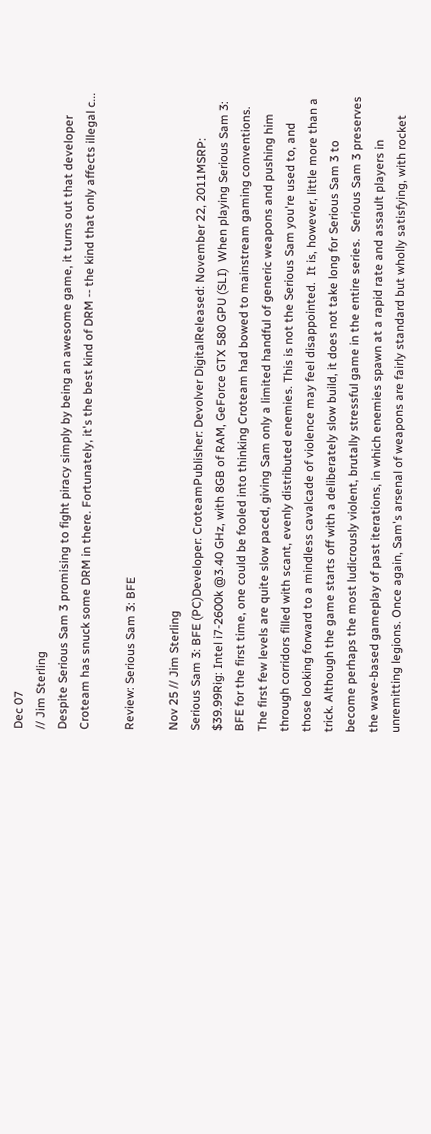Dec 07
// Jim Sterling
Despite Serious Sam 3 promising to fight piracy simply by being an awesome game, it turns out that developer Croteam has snuck some DRM in there. Fortunately, it's the best kind of DRM -- the kind that only affects illegal c...

Review: Serious Sam 3: BFE

Nov 25 // Jim Sterling
Serious Sam 3: BFE (PC)Developer: CroteamPublisher: Devolver DigitalReleased: November 22, 2011MSRP: $39.99Rig: Intel i7-2600k @3.40 GHz, with 8GB of RAM, GeForce GTX 580 GPU (SLI)  When playing Serious Sam 3: BFE for the first time, one could be fooled into thinking Croteam had bowed to mainstream gaming conventions. The first few levels are quite slow paced, giving Sam only a limited handful of generic weapons and pushing him through corridors filled with scant, evenly distributed enemies. This is not the Serious Sam you're used to, and those looking forward to a mindless cavalcade of violence may feel disappointed.  It is, however, little more than a trick. Although the game starts off with a deliberately slow build, it does not take long for Serious Sam 3 to become perhaps the most ludicrously violent, brutally stressful game in the entire series.  Serious Sam 3 preserves the wave-based gameplay of past iterations, in which enemies spawn at a rapid rate and assault players in unremitting legions. Once again, Sam's arsenal of weapons are fairly standard but wholly satisfying, with rocket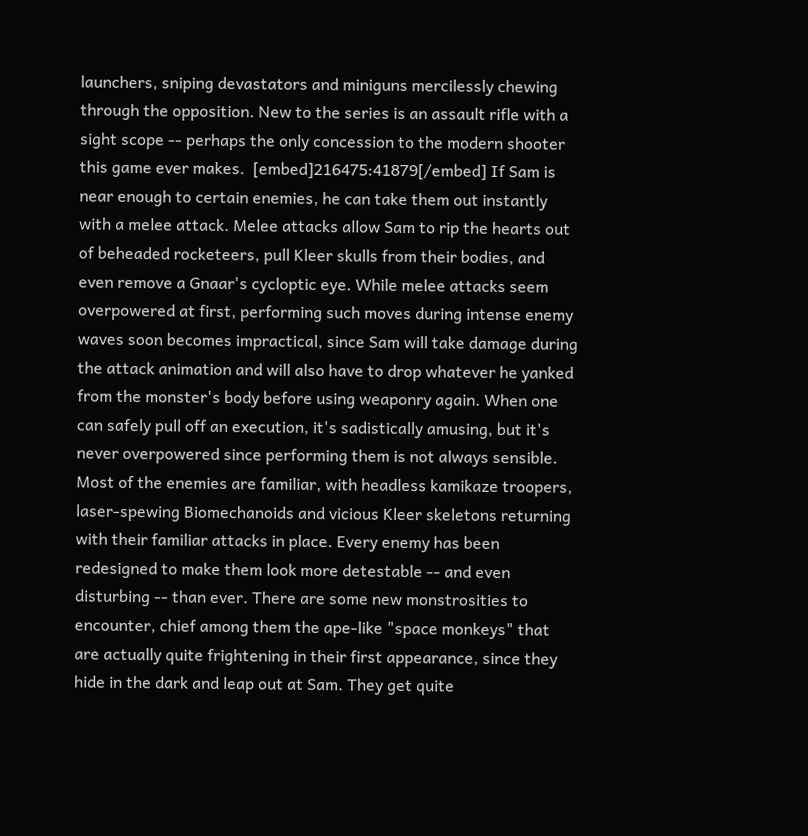launchers, sniping devastators and miniguns mercilessly chewing through the opposition. New to the series is an assault rifle with a sight scope -- perhaps the only concession to the modern shooter this game ever makes.  [embed]216475:41879[/embed] If Sam is near enough to certain enemies, he can take them out instantly with a melee attack. Melee attacks allow Sam to rip the hearts out of beheaded rocketeers, pull Kleer skulls from their bodies, and even remove a Gnaar's cycloptic eye. While melee attacks seem overpowered at first, performing such moves during intense enemy waves soon becomes impractical, since Sam will take damage during the attack animation and will also have to drop whatever he yanked from the monster's body before using weaponry again. When one can safely pull off an execution, it's sadistically amusing, but it's never overpowered since performing them is not always sensible.  Most of the enemies are familiar, with headless kamikaze troopers, laser-spewing Biomechanoids and vicious Kleer skeletons returning with their familiar attacks in place. Every enemy has been redesigned to make them look more detestable -- and even disturbing -- than ever. There are some new monstrosities to encounter, chief among them the ape-like "space monkeys" that are actually quite frightening in their first appearance, since they hide in the dark and leap out at Sam. They get quite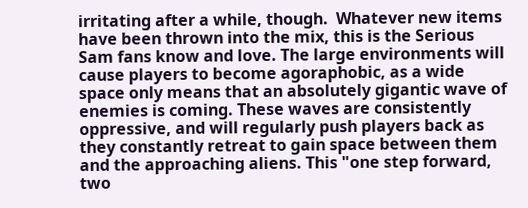irritating after a while, though.  Whatever new items have been thrown into the mix, this is the Serious Sam fans know and love. The large environments will cause players to become agoraphobic, as a wide space only means that an absolutely gigantic wave of enemies is coming. These waves are consistently oppressive, and will regularly push players back as they constantly retreat to gain space between them and the approaching aliens. This "one step forward, two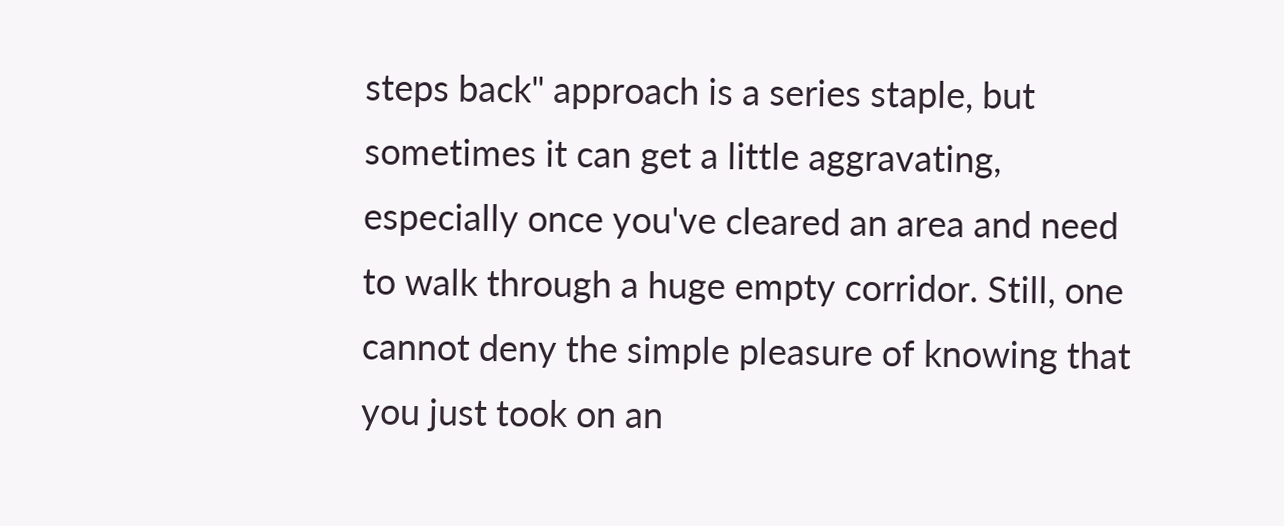steps back" approach is a series staple, but sometimes it can get a little aggravating, especially once you've cleared an area and need to walk through a huge empty corridor. Still, one cannot deny the simple pleasure of knowing that you just took on an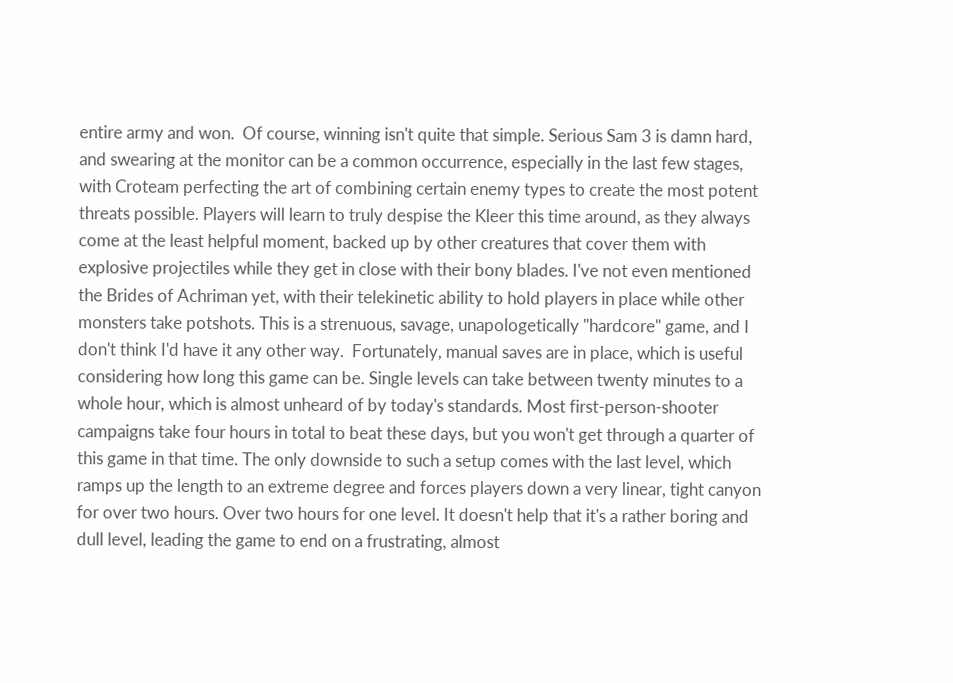entire army and won.  Of course, winning isn't quite that simple. Serious Sam 3 is damn hard, and swearing at the monitor can be a common occurrence, especially in the last few stages, with Croteam perfecting the art of combining certain enemy types to create the most potent threats possible. Players will learn to truly despise the Kleer this time around, as they always come at the least helpful moment, backed up by other creatures that cover them with explosive projectiles while they get in close with their bony blades. I've not even mentioned the Brides of Achriman yet, with their telekinetic ability to hold players in place while other monsters take potshots. This is a strenuous, savage, unapologetically "hardcore" game, and I don't think I'd have it any other way.  Fortunately, manual saves are in place, which is useful considering how long this game can be. Single levels can take between twenty minutes to a whole hour, which is almost unheard of by today's standards. Most first-person-shooter campaigns take four hours in total to beat these days, but you won't get through a quarter of this game in that time. The only downside to such a setup comes with the last level, which ramps up the length to an extreme degree and forces players down a very linear, tight canyon for over two hours. Over two hours for one level. It doesn't help that it's a rather boring and dull level, leading the game to end on a frustrating, almost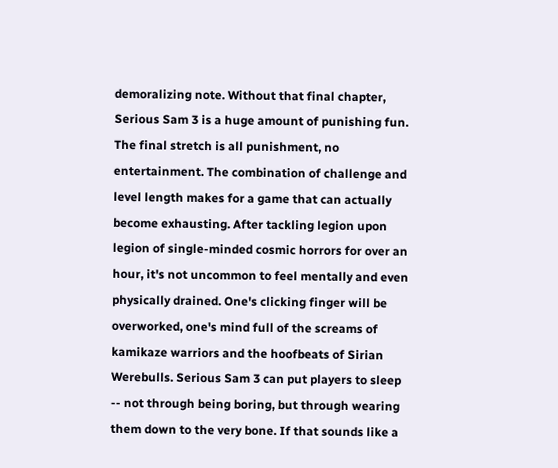demoralizing note. Without that final chapter, Serious Sam 3 is a huge amount of punishing fun. The final stretch is all punishment, no entertainment. The combination of challenge and level length makes for a game that can actually become exhausting. After tackling legion upon legion of single-minded cosmic horrors for over an hour, it's not uncommon to feel mentally and even physically drained. One's clicking finger will be overworked, one's mind full of the screams of kamikaze warriors and the hoofbeats of Sirian Werebulls. Serious Sam 3 can put players to sleep -- not through being boring, but through wearing them down to the very bone. If that sounds like a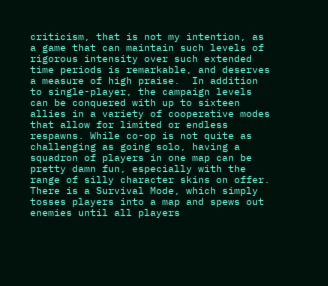criticism, that is not my intention, as a game that can maintain such levels of rigorous intensity over such extended time periods is remarkable, and deserves a measure of high praise.  In addition to single-player, the campaign levels can be conquered with up to sixteen allies in a variety of cooperative modes that allow for limited or endless respawns. While co-op is not quite as challenging as going solo, having a squadron of players in one map can be pretty damn fun, especially with the range of silly character skins on offer. There is a Survival Mode, which simply tosses players into a map and spews out enemies until all players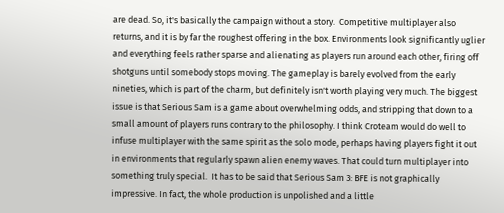are dead. So, it's basically the campaign without a story.  Competitive multiplayer also returns, and it is by far the roughest offering in the box. Environments look significantly uglier and everything feels rather sparse and alienating as players run around each other, firing off shotguns until somebody stops moving. The gameplay is barely evolved from the early nineties, which is part of the charm, but definitely isn't worth playing very much. The biggest issue is that Serious Sam is a game about overwhelming odds, and stripping that down to a small amount of players runs contrary to the philosophy. I think Croteam would do well to infuse multiplayer with the same spirit as the solo mode, perhaps having players fight it out in environments that regularly spawn alien enemy waves. That could turn multiplayer into something truly special.  It has to be said that Serious Sam 3: BFE is not graphically impressive. In fact, the whole production is unpolished and a little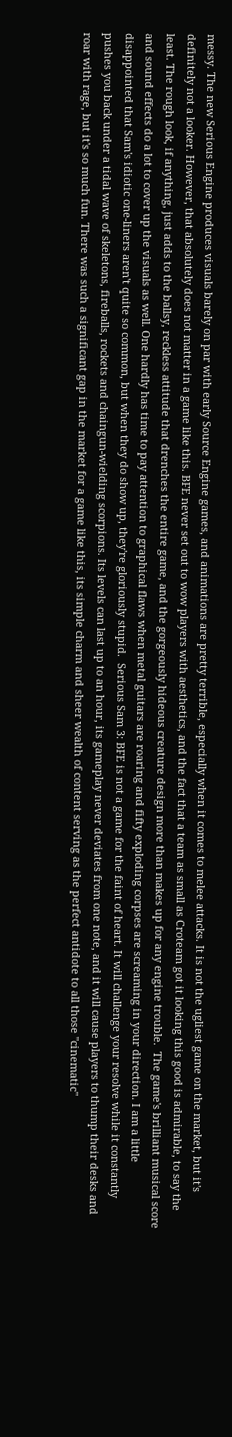messy. The new Serious Engine produces visuals barely on par with early Source Engine games, and animations are pretty terrible, especially when it comes to melee attacks. It is not the ugliest game on the market, but it's definitely not a looker. However, that absolutely does not matter in a game like this. BFE never set out to wow players with aesthetics, and the fact that a team as small as Croteam got it looking this good is admirable, to say the least. The rough look, if anything, just adds to the ballsy, reckless attitude that drenches the entire game, and the gorgeously hideous creature design more than makes up for any engine trouble.  The game's brilliant musical score and sound effects do a lot to cover up the visuals as well. One hardly has time to pay attention to graphical flaws when metal guitars are roaring and fifty exploding corpses are screaming in your direction. I am a little disappointed that Sam's idiotic one-liners aren't quite so common, but when they do show up, they're gloriously stupid.  Serious Sam 3: BFE is not a game for the faint of heart. It will challenge your resolve while it constantly pushes you back under a tidal wave of skeletons, fireballs, rockets and chaingun-wielding scorpions. Its levels can last up to an hour, its gameplay never deviates from one note, and it will cause players to thump their desks and roar with rage, but it's so much fun. There was such a significant gap in the market for a game like this, its simple charm and sheer wealth of content serving as the perfect antidote to all those "cinematic"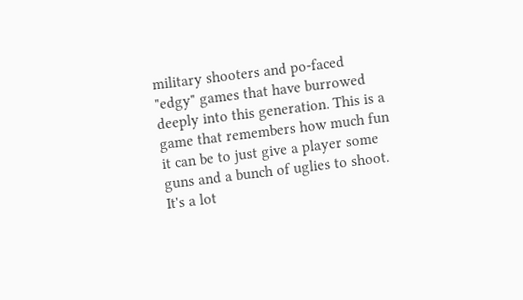military shooters and po-faced "edgy" games that have burrowed deeply into this generation. This is a game that remembers how much fun it can be to just give a player some guns and a bunch of uglies to shoot.  It's a lot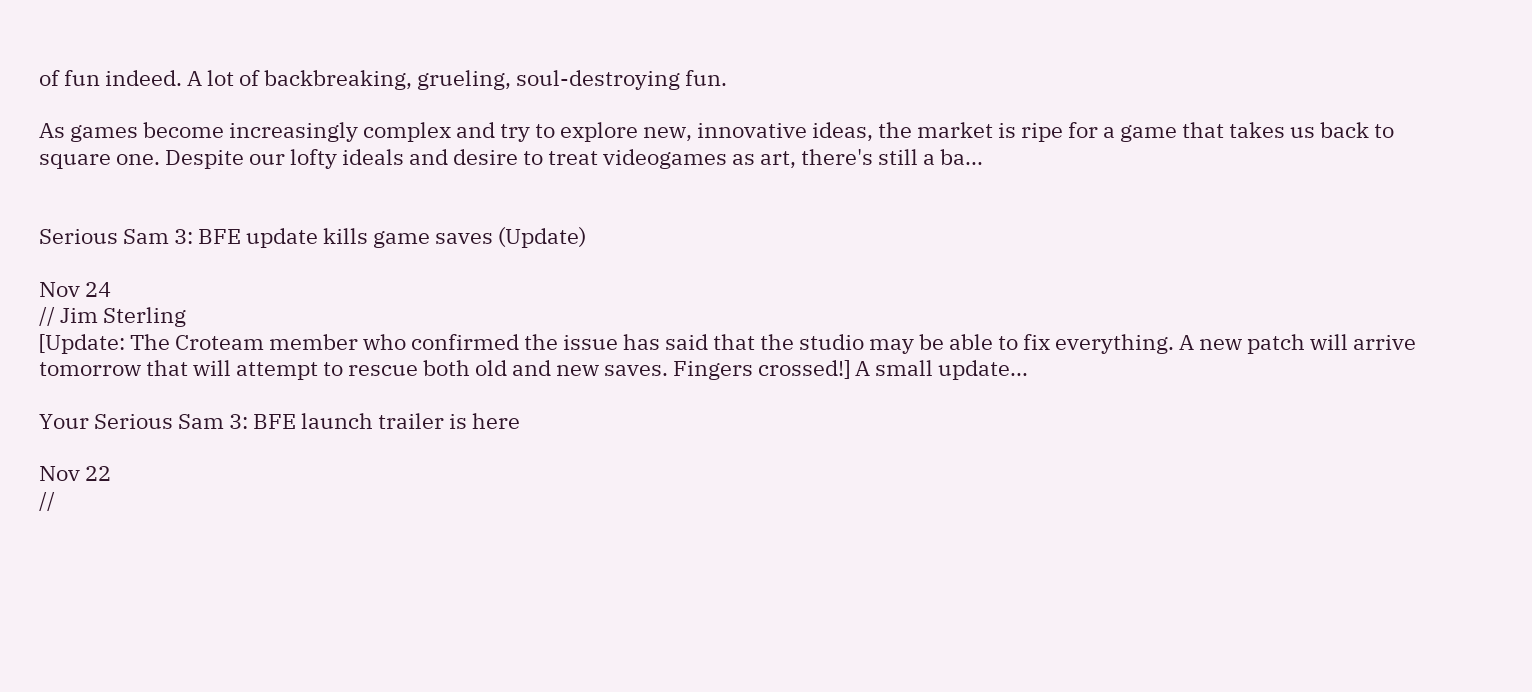of fun indeed. A lot of backbreaking, grueling, soul-destroying fun.

As games become increasingly complex and try to explore new, innovative ideas, the market is ripe for a game that takes us back to square one. Despite our lofty ideals and desire to treat videogames as art, there's still a ba...


Serious Sam 3: BFE update kills game saves (Update)

Nov 24
// Jim Sterling
[Update: The Croteam member who confirmed the issue has said that the studio may be able to fix everything. A new patch will arrive tomorrow that will attempt to rescue both old and new saves. Fingers crossed!] A small update...

Your Serious Sam 3: BFE launch trailer is here

Nov 22
//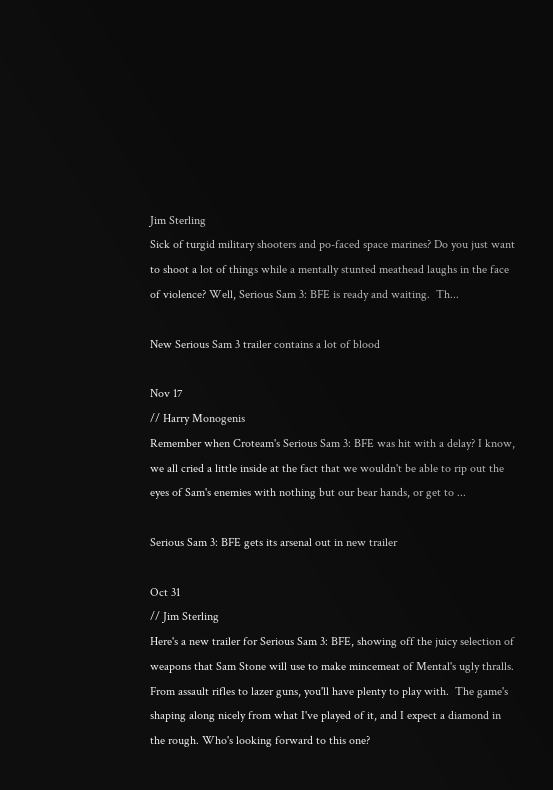Jim Sterling
Sick of turgid military shooters and po-faced space marines? Do you just want to shoot a lot of things while a mentally stunted meathead laughs in the face of violence? Well, Serious Sam 3: BFE is ready and waiting.  Th...

New Serious Sam 3 trailer contains a lot of blood

Nov 17
// Harry Monogenis
Remember when Croteam's Serious Sam 3: BFE was hit with a delay? I know, we all cried a little inside at the fact that we wouldn't be able to rip out the eyes of Sam's enemies with nothing but our bear hands, or get to ...

Serious Sam 3: BFE gets its arsenal out in new trailer

Oct 31
// Jim Sterling
Here's a new trailer for Serious Sam 3: BFE, showing off the juicy selection of weapons that Sam Stone will use to make mincemeat of Mental's ugly thralls. From assault rifles to lazer guns, you'll have plenty to play with.  The game's shaping along nicely from what I've played of it, and I expect a diamond in the rough. Who's looking forward to this one?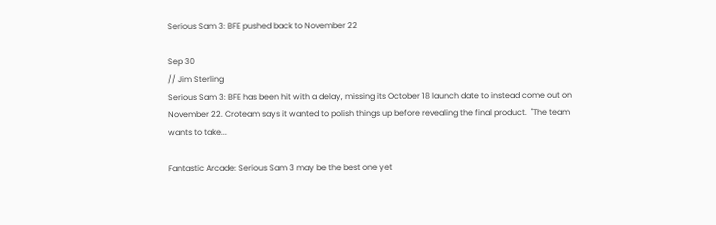Serious Sam 3: BFE pushed back to November 22

Sep 30
// Jim Sterling
Serious Sam 3: BFE has been hit with a delay, missing its October 18 launch date to instead come out on November 22. Croteam says it wanted to polish things up before revealing the final product.  "The team wants to take...

Fantastic Arcade: Serious Sam 3 may be the best one yet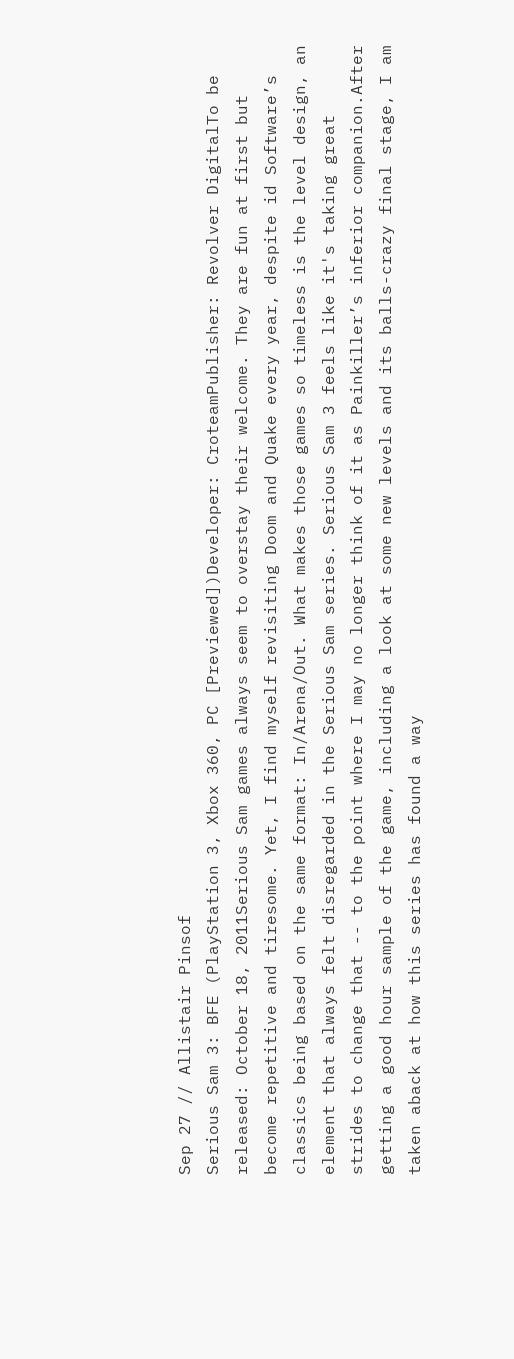Sep 27 // Allistair Pinsof
Serious Sam 3: BFE (PlayStation 3, Xbox 360, PC [Previewed])Developer: CroteamPublisher: Revolver DigitalTo be released: October 18, 2011Serious Sam games always seem to overstay their welcome. They are fun at first but become repetitive and tiresome. Yet, I find myself revisiting Doom and Quake every year, despite id Software’s classics being based on the same format: In/Arena/Out. What makes those games so timeless is the level design, an element that always felt disregarded in the Serious Sam series. Serious Sam 3 feels like it's taking great strides to change that -- to the point where I may no longer think of it as Painkiller’s inferior companion.After getting a good hour sample of the game, including a look at some new levels and its balls-crazy final stage, I am taken aback at how this series has found a way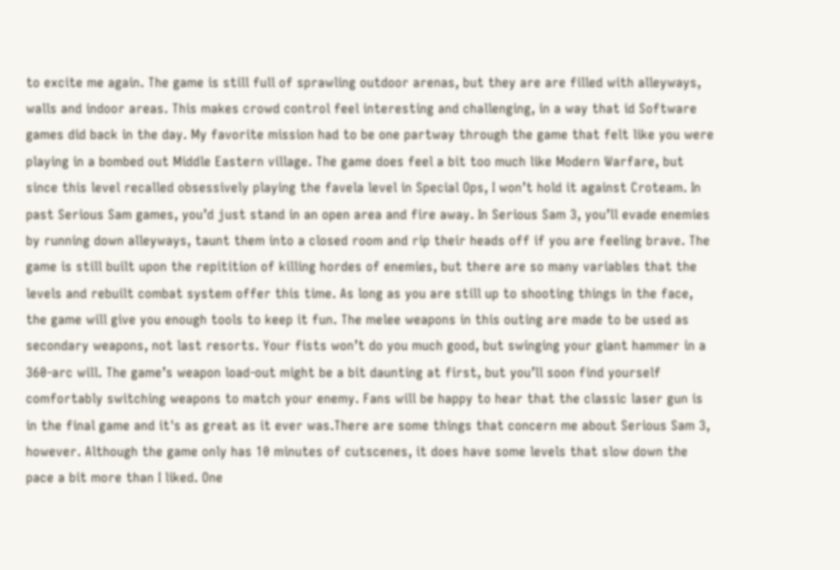to excite me again. The game is still full of sprawling outdoor arenas, but they are are filled with alleyways, walls and indoor areas. This makes crowd control feel interesting and challenging, in a way that id Software games did back in the day. My favorite mission had to be one partway through the game that felt like you were playing in a bombed out Middle Eastern village. The game does feel a bit too much like Modern Warfare, but since this level recalled obsessively playing the favela level in Special Ops, I won’t hold it against Croteam. In past Serious Sam games, you’d just stand in an open area and fire away. In Serious Sam 3, you’ll evade enemies by running down alleyways, taunt them into a closed room and rip their heads off if you are feeling brave. The game is still built upon the repitition of killing hordes of enemies, but there are so many variables that the levels and rebuilt combat system offer this time. As long as you are still up to shooting things in the face, the game will give you enough tools to keep it fun. The melee weapons in this outing are made to be used as secondary weapons, not last resorts. Your fists won’t do you much good, but swinging your giant hammer in a 360-arc will. The game’s weapon load-out might be a bit daunting at first, but you’ll soon find yourself comfortably switching weapons to match your enemy. Fans will be happy to hear that the classic laser gun is in the final game and it's as great as it ever was.There are some things that concern me about Serious Sam 3, however. Although the game only has 10 minutes of cutscenes, it does have some levels that slow down the pace a bit more than I liked. One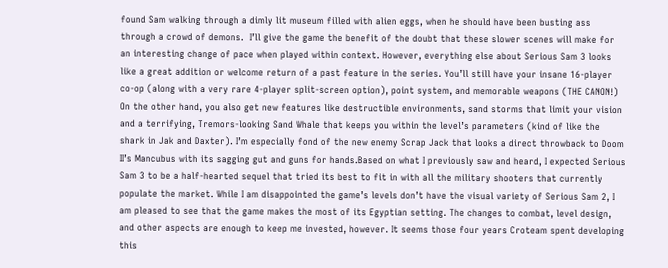found Sam walking through a dimly lit museum filled with alien eggs, when he should have been busting ass through a crowd of demons.  I’ll give the game the benefit of the doubt that these slower scenes will make for an interesting change of pace when played within context. However, everything else about Serious Sam 3 looks like a great addition or welcome return of a past feature in the series. You’ll still have your insane 16-player co-op (along with a very rare 4-player split-screen option), point system, and memorable weapons (THE CANON!) On the other hand, you also get new features like destructible environments, sand storms that limit your vision and a terrifying, Tremors-looking Sand Whale that keeps you within the level’s parameters (kind of like the shark in Jak and Daxter). I’m especially fond of the new enemy Scrap Jack that looks a direct throwback to Doom II’s Mancubus with its sagging gut and guns for hands.Based on what I previously saw and heard, I expected Serious Sam 3 to be a half-hearted sequel that tried its best to fit in with all the military shooters that currently populate the market. While I am disappointed the game’s levels don’t have the visual variety of Serious Sam 2, I am pleased to see that the game makes the most of its Egyptian setting. The changes to combat, level design, and other aspects are enough to keep me invested, however. It seems those four years Croteam spent developing this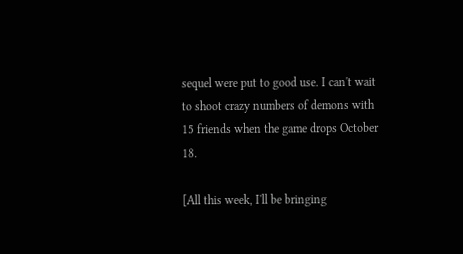sequel were put to good use. I can't wait to shoot crazy numbers of demons with 15 friends when the game drops October 18.

[All this week, I'll be bringing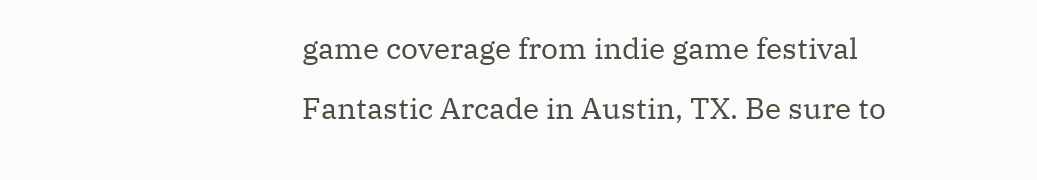game coverage from indie game festival Fantastic Arcade in Austin, TX. Be sure to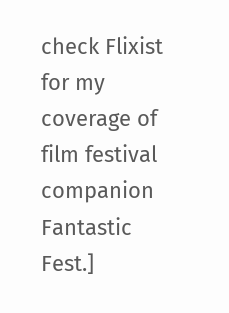check Flixist for my coverage of film festival companion Fantastic Fest.]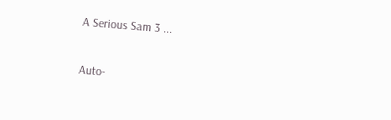A Serious Sam 3 ...

Auto-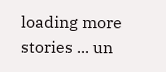loading more stories ... un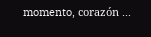momento, corazón ...